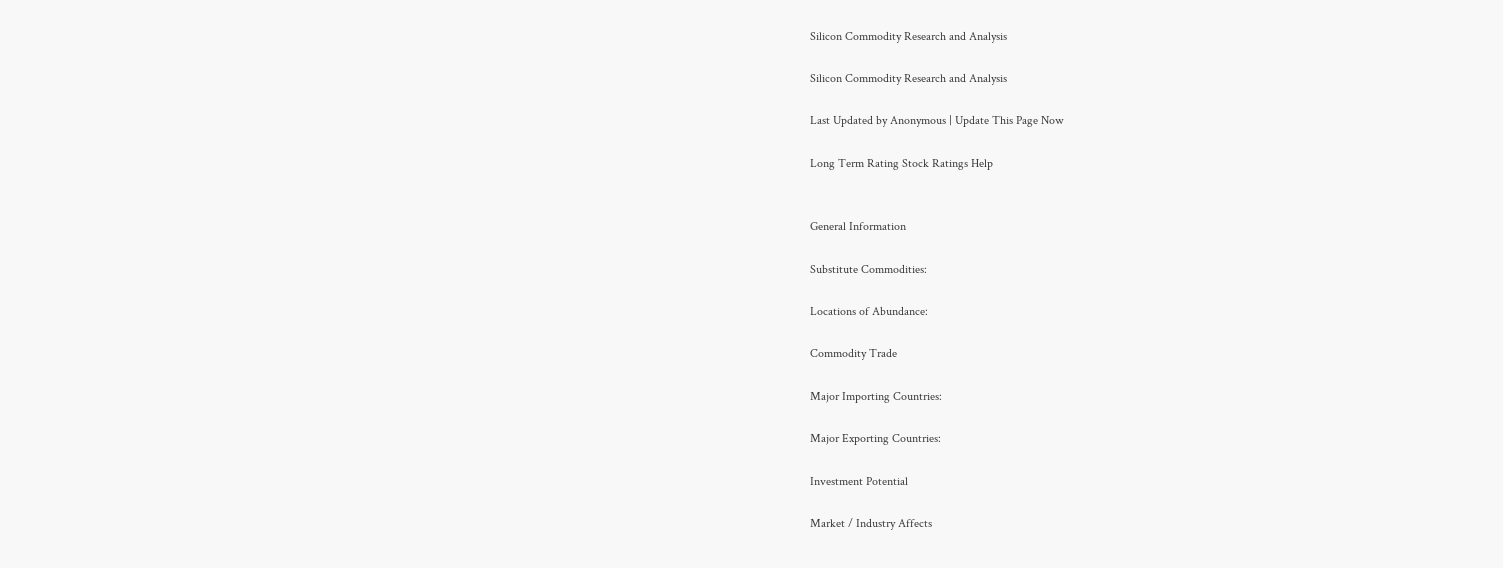Silicon Commodity Research and Analysis

Silicon Commodity Research and Analysis

Last Updated by Anonymous | Update This Page Now

Long Term Rating Stock Ratings Help


General Information

Substitute Commodities:

Locations of Abundance:

Commodity Trade

Major Importing Countries:

Major Exporting Countries:

Investment Potential

Market / Industry Affects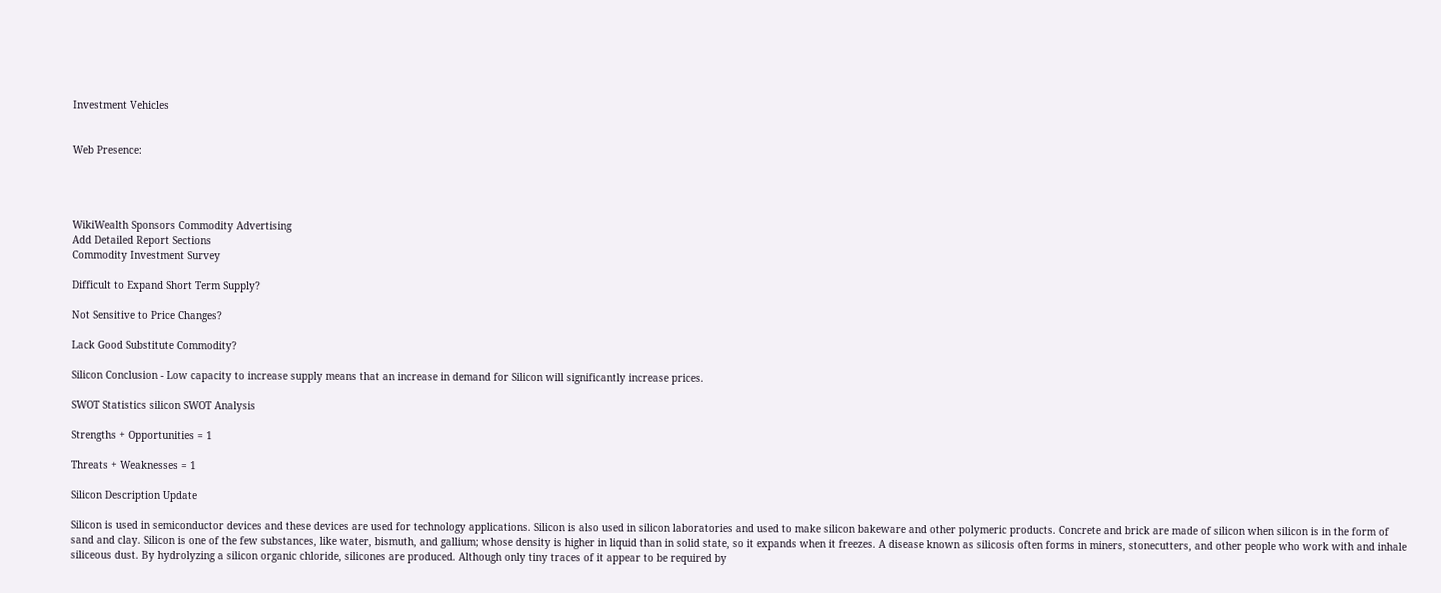Investment Vehicles


Web Presence:




WikiWealth Sponsors Commodity Advertising
Add Detailed Report Sections
Commodity Investment Survey

Difficult to Expand Short Term Supply?

Not Sensitive to Price Changes?

Lack Good Substitute Commodity?

Silicon Conclusion - Low capacity to increase supply means that an increase in demand for Silicon will significantly increase prices.

SWOT Statistics silicon SWOT Analysis

Strengths + Opportunities = 1

Threats + Weaknesses = 1

Silicon Description Update

Silicon is used in semiconductor devices and these devices are used for technology applications. Silicon is also used in silicon laboratories and used to make silicon bakeware and other polymeric products. Concrete and brick are made of silicon when silicon is in the form of sand and clay. Silicon is one of the few substances, like water, bismuth, and gallium; whose density is higher in liquid than in solid state, so it expands when it freezes. A disease known as silicosis often forms in miners, stonecutters, and other people who work with and inhale siliceous dust. By hydrolyzing a silicon organic chloride, silicones are produced. Although only tiny traces of it appear to be required by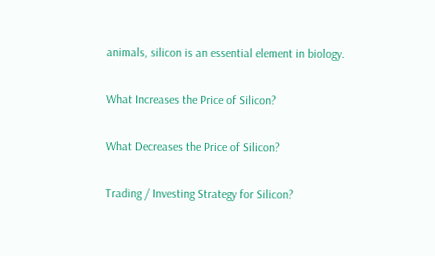animals, silicon is an essential element in biology.

What Increases the Price of Silicon?

What Decreases the Price of Silicon?

Trading / Investing Strategy for Silicon?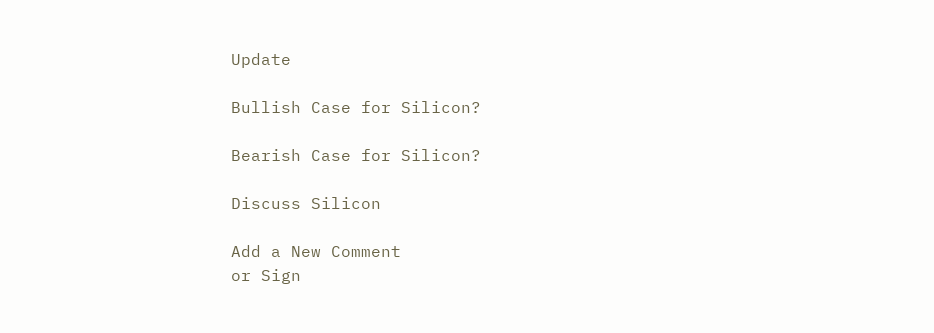Update

Bullish Case for Silicon?

Bearish Case for Silicon?

Discuss Silicon

Add a New Comment
or Sign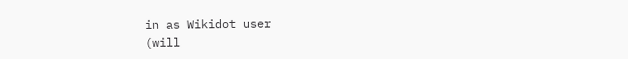in as Wikidot user
(will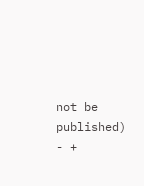not be published)
- +